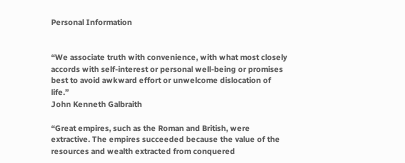Personal Information


“We associate truth with convenience, with what most closely accords with self-interest or personal well-being or promises best to avoid awkward effort or unwelcome dislocation of life.”
John Kenneth Galbraith

“Great empires, such as the Roman and British, were extractive. The empires succeeded because the value of the resources and wealth extracted from conquered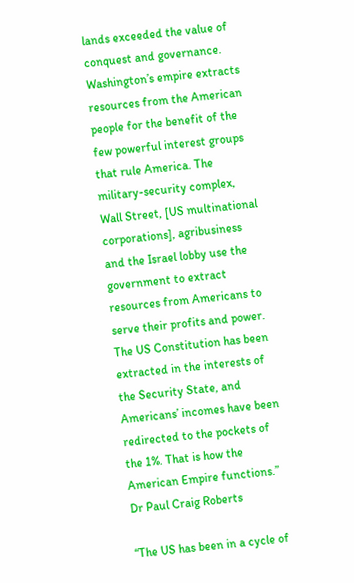lands exceeded the value of conquest and governance. Washington’s empire extracts resources from the American people for the benefit of the few powerful interest groups that rule America. The military-security complex, Wall Street, [US multinational corporations], agribusiness and the Israel lobby use the government to extract resources from Americans to serve their profits and power. The US Constitution has been extracted in the interests of the Security State, and Americans’ incomes have been redirected to the pockets of the 1%. That is how the American Empire functions.”
Dr Paul Craig Roberts

“The US has been in a cycle of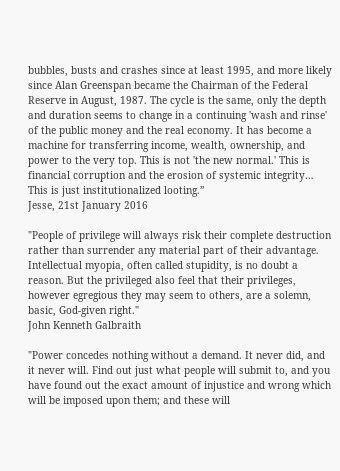bubbles, busts and crashes since at least 1995, and more likely since Alan Greenspan became the Chairman of the Federal Reserve in August, 1987. The cycle is the same, only the depth and duration seems to change in a continuing 'wash and rinse' of the public money and the real economy. It has become a machine for transferring income, wealth, ownership, and power to the very top. This is not 'the new normal.' This is financial corruption and the erosion of systemic integrity… This is just institutionalized looting.”
Jesse, 21st January 2016

"People of privilege will always risk their complete destruction rather than surrender any material part of their advantage. Intellectual myopia, often called stupidity, is no doubt a reason. But the privileged also feel that their privileges, however egregious they may seem to others, are a solemn, basic, God-given right."
John Kenneth Galbraith

"Power concedes nothing without a demand. It never did, and it never will. Find out just what people will submit to, and you have found out the exact amount of injustice and wrong which will be imposed upon them; and these will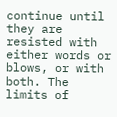continue until they are resisted with either words or blows, or with both. The limits of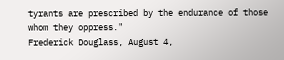tyrants are prescribed by the endurance of those whom they oppress."
Frederick Douglass, August 4,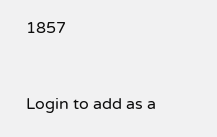1857


Login to add as a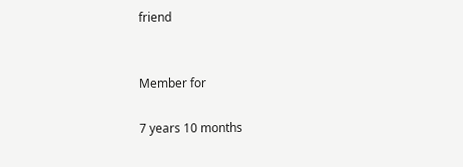friend


Member for

7 years 10 months